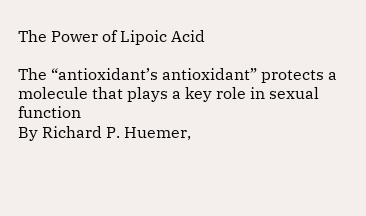The Power of Lipoic Acid

The “antioxidant’s antioxidant” protects a
molecule that plays a key role in sexual function
By Richard P. Huemer,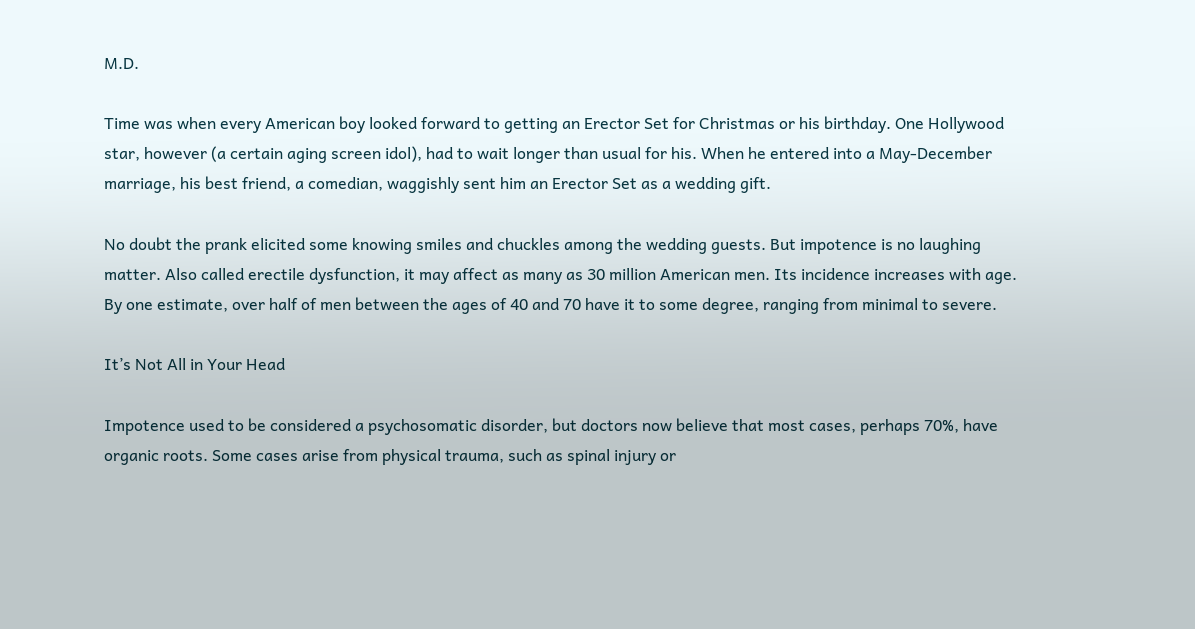M.D.

Time was when every American boy looked forward to getting an Erector Set for Christmas or his birthday. One Hollywood star, however (a certain aging screen idol), had to wait longer than usual for his. When he entered into a May-December marriage, his best friend, a comedian, waggishly sent him an Erector Set as a wedding gift.

No doubt the prank elicited some knowing smiles and chuckles among the wedding guests. But impotence is no laughing matter. Also called erectile dysfunction, it may affect as many as 30 million American men. Its incidence increases with age. By one estimate, over half of men between the ages of 40 and 70 have it to some degree, ranging from minimal to severe.

It’s Not All in Your Head

Impotence used to be considered a psychosomatic disorder, but doctors now believe that most cases, perhaps 70%, have organic roots. Some cases arise from physical trauma, such as spinal injury or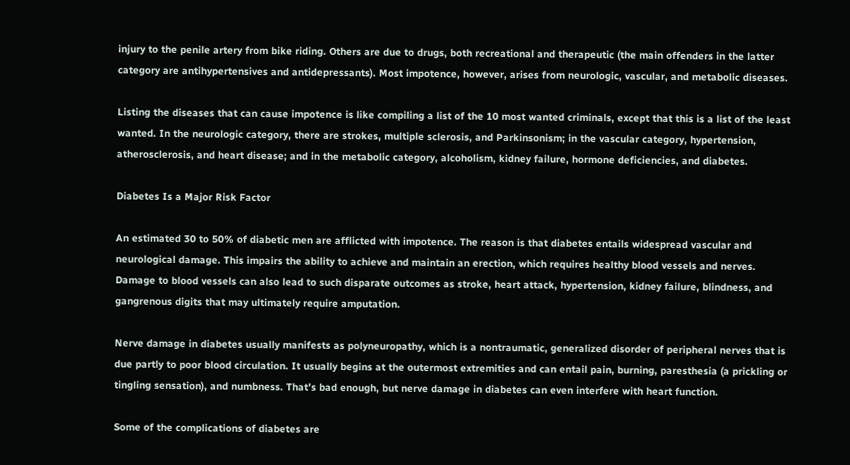injury to the penile artery from bike riding. Others are due to drugs, both recreational and therapeutic (the main offenders in the latter category are antihypertensives and antidepressants). Most impotence, however, arises from neurologic, vascular, and metabolic diseases.

Listing the diseases that can cause impotence is like compiling a list of the 10 most wanted criminals, except that this is a list of the least wanted. In the neurologic category, there are strokes, multiple sclerosis, and Parkinsonism; in the vascular category, hypertension, atherosclerosis, and heart disease; and in the metabolic category, alcoholism, kidney failure, hormone deficiencies, and diabetes.

Diabetes Is a Major Risk Factor

An estimated 30 to 50% of diabetic men are afflicted with impotence. The reason is that diabetes entails widespread vascular and neurological damage. This impairs the ability to achieve and maintain an erection, which requires healthy blood vessels and nerves. Damage to blood vessels can also lead to such disparate outcomes as stroke, heart attack, hypertension, kidney failure, blindness, and gangrenous digits that may ultimately require amputation.

Nerve damage in diabetes usually manifests as polyneuropathy, which is a nontraumatic, generalized disorder of peripheral nerves that is due partly to poor blood circulation. It usually begins at the outermost extremities and can entail pain, burning, paresthesia (a prickling or tingling sensation), and numbness. That’s bad enough, but nerve damage in diabetes can even interfere with heart function.

Some of the complications of diabetes are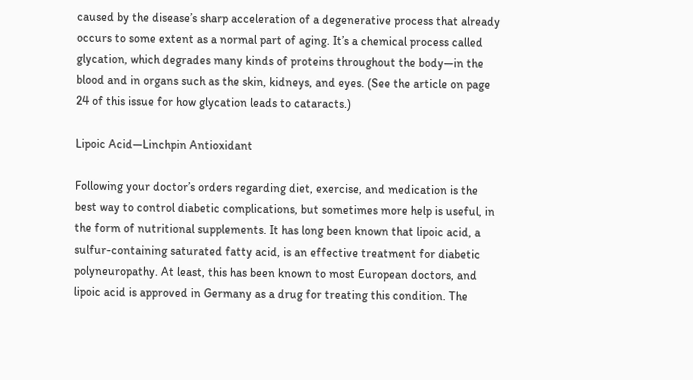caused by the disease’s sharp acceleration of a degenerative process that already occurs to some extent as a normal part of aging. It’s a chemical process called glycation, which degrades many kinds of proteins throughout the body—in the blood and in organs such as the skin, kidneys, and eyes. (See the article on page 24 of this issue for how glycation leads to cataracts.)

Lipoic Acid—Linchpin Antioxidant

Following your doctor’s orders regarding diet, exercise, and medication is the best way to control diabetic complications, but sometimes more help is useful, in the form of nutritional supplements. It has long been known that lipoic acid, a sulfur-containing saturated fatty acid, is an effective treatment for diabetic polyneuropathy. At least, this has been known to most European doctors, and lipoic acid is approved in Germany as a drug for treating this condition. The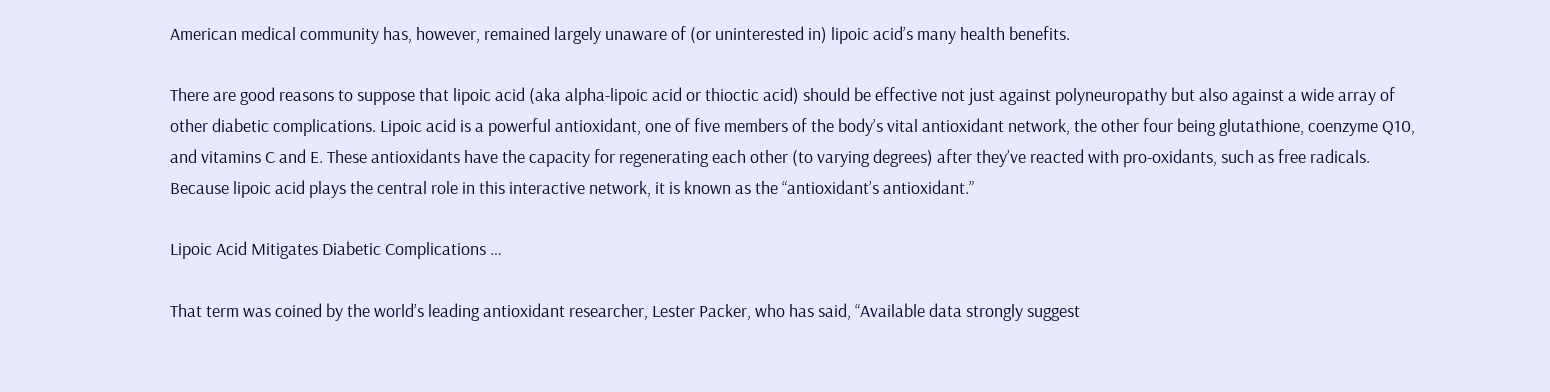American medical community has, however, remained largely unaware of (or uninterested in) lipoic acid’s many health benefits.

There are good reasons to suppose that lipoic acid (aka alpha-lipoic acid or thioctic acid) should be effective not just against polyneuropathy but also against a wide array of other diabetic complications. Lipoic acid is a powerful antioxidant, one of five members of the body’s vital antioxidant network, the other four being glutathione, coenzyme Q10, and vitamins C and E. These antioxidants have the capacity for regenerating each other (to varying degrees) after they’ve reacted with pro-oxidants, such as free radicals. Because lipoic acid plays the central role in this interactive network, it is known as the “antioxidant’s antioxidant.”

Lipoic Acid Mitigates Diabetic Complications …

That term was coined by the world’s leading antioxidant researcher, Lester Packer, who has said, “Available data strongly suggest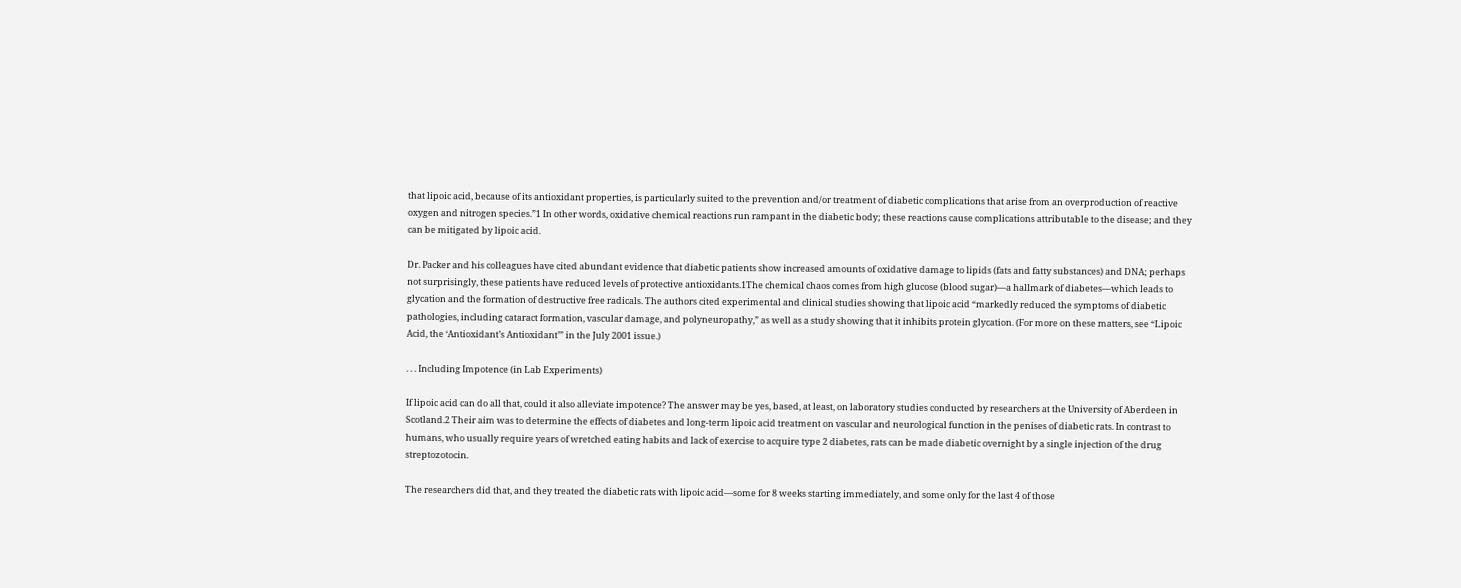that lipoic acid, because of its antioxidant properties, is particularly suited to the prevention and/or treatment of diabetic complications that arise from an overproduction of reactive oxygen and nitrogen species.”1 In other words, oxidative chemical reactions run rampant in the diabetic body; these reactions cause complications attributable to the disease; and they can be mitigated by lipoic acid.

Dr. Packer and his colleagues have cited abundant evidence that diabetic patients show increased amounts of oxidative damage to lipids (fats and fatty substances) and DNA; perhaps not surprisingly, these patients have reduced levels of protective antioxidants.1The chemical chaos comes from high glucose (blood sugar)—a hallmark of diabetes—which leads to glycation and the formation of destructive free radicals. The authors cited experimental and clinical studies showing that lipoic acid “markedly reduced the symptoms of diabetic pathologies, including cataract formation, vascular damage, and polyneuropathy,” as well as a study showing that it inhibits protein glycation. (For more on these matters, see “Lipoic Acid, the ‘Antioxidant’s Antioxidant’” in the July 2001 issue.)

. . . Including Impotence (in Lab Experiments)

If lipoic acid can do all that, could it also alleviate impotence? The answer may be yes, based, at least, on laboratory studies conducted by researchers at the University of Aberdeen in Scotland.2 Their aim was to determine the effects of diabetes and long-term lipoic acid treatment on vascular and neurological function in the penises of diabetic rats. In contrast to humans, who usually require years of wretched eating habits and lack of exercise to acquire type 2 diabetes, rats can be made diabetic overnight by a single injection of the drug streptozotocin.

The researchers did that, and they treated the diabetic rats with lipoic acid—some for 8 weeks starting immediately, and some only for the last 4 of those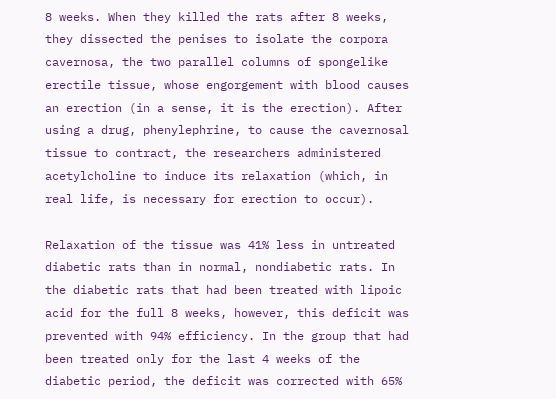8 weeks. When they killed the rats after 8 weeks, they dissected the penises to isolate the corpora cavernosa, the two parallel columns of spongelike erectile tissue, whose engorgement with blood causes an erection (in a sense, it is the erection). After using a drug, phenylephrine, to cause the cavernosal tissue to contract, the researchers administered acetylcholine to induce its relaxation (which, in real life, is necessary for erection to occur).

Relaxation of the tissue was 41% less in untreated diabetic rats than in normal, nondiabetic rats. In the diabetic rats that had been treated with lipoic acid for the full 8 weeks, however, this deficit was prevented with 94% efficiency. In the group that had been treated only for the last 4 weeks of the diabetic period, the deficit was corrected with 65%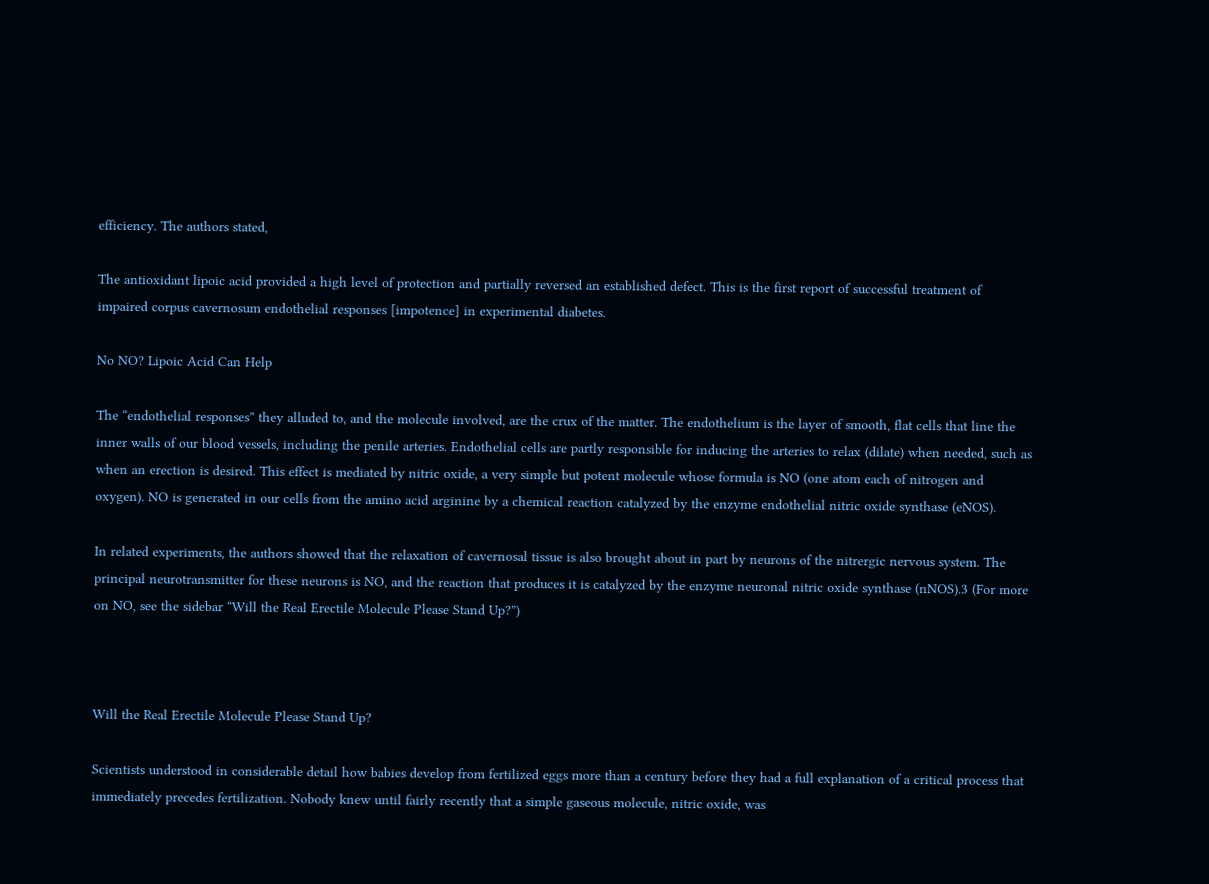efficiency. The authors stated,

The antioxidant lipoic acid provided a high level of protection and partially reversed an established defect. This is the first report of successful treatment of impaired corpus cavernosum endothelial responses [impotence] in experimental diabetes.

No NO? Lipoic Acid Can Help

The “endothelial responses” they alluded to, and the molecule involved, are the crux of the matter. The endothelium is the layer of smooth, flat cells that line the inner walls of our blood vessels, including the penile arteries. Endothelial cells are partly responsible for inducing the arteries to relax (dilate) when needed, such as when an erection is desired. This effect is mediated by nitric oxide, a very simple but potent molecule whose formula is NO (one atom each of nitrogen and oxygen). NO is generated in our cells from the amino acid arginine by a chemical reaction catalyzed by the enzyme endothelial nitric oxide synthase (eNOS).

In related experiments, the authors showed that the relaxation of cavernosal tissue is also brought about in part by neurons of the nitrergic nervous system. The principal neurotransmitter for these neurons is NO, and the reaction that produces it is catalyzed by the enzyme neuronal nitric oxide synthase (nNOS).3 (For more on NO, see the sidebar “Will the Real Erectile Molecule Please Stand Up?”)



Will the Real Erectile Molecule Please Stand Up?

Scientists understood in considerable detail how babies develop from fertilized eggs more than a century before they had a full explanation of a critical process that immediately precedes fertilization. Nobody knew until fairly recently that a simple gaseous molecule, nitric oxide, was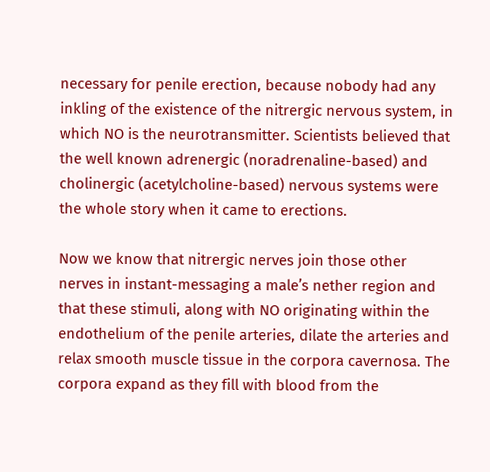necessary for penile erection, because nobody had any inkling of the existence of the nitrergic nervous system, in which NO is the neurotransmitter. Scientists believed that the well known adrenergic (noradrenaline-based) and cholinergic (acetylcholine-based) nervous systems were the whole story when it came to erections.

Now we know that nitrergic nerves join those other nerves in instant-messaging a male’s nether region and that these stimuli, along with NO originating within the endothelium of the penile arteries, dilate the arteries and relax smooth muscle tissue in the corpora cavernosa. The corpora expand as they fill with blood from the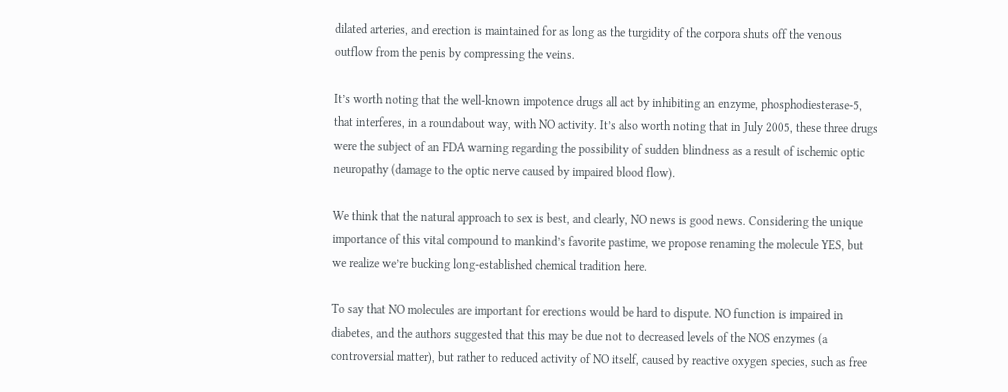dilated arteries, and erection is maintained for as long as the turgidity of the corpora shuts off the venous outflow from the penis by compressing the veins.

It’s worth noting that the well-known impotence drugs all act by inhibiting an enzyme, phosphodiesterase-5, that interferes, in a roundabout way, with NO activity. It’s also worth noting that in July 2005, these three drugs were the subject of an FDA warning regarding the possibility of sudden blindness as a result of ischemic optic neuropathy (damage to the optic nerve caused by impaired blood flow).

We think that the natural approach to sex is best, and clearly, NO news is good news. Considering the unique importance of this vital compound to mankind’s favorite pastime, we propose renaming the molecule YES, but we realize we’re bucking long-established chemical tradition here.

To say that NO molecules are important for erections would be hard to dispute. NO function is impaired in diabetes, and the authors suggested that this may be due not to decreased levels of the NOS enzymes (a controversial matter), but rather to reduced activity of NO itself, caused by reactive oxygen species, such as free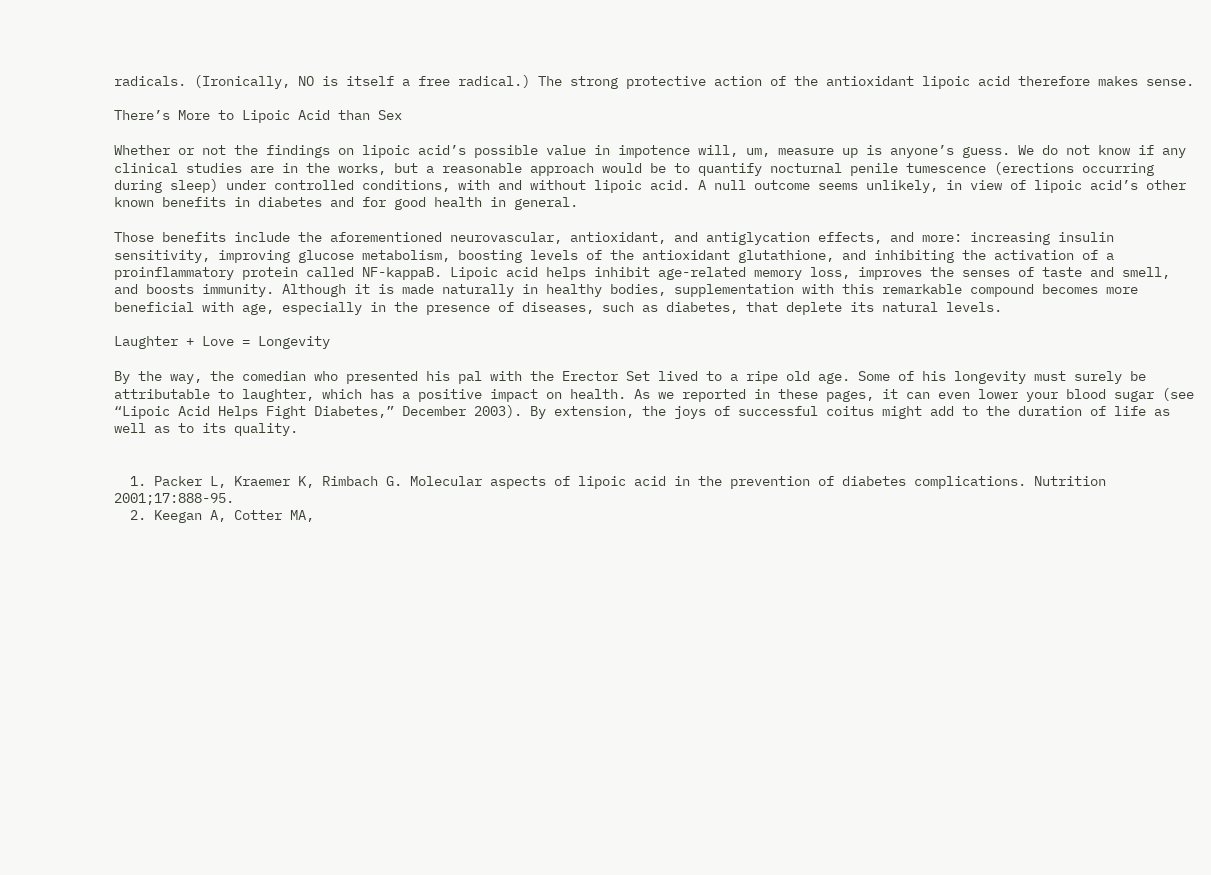radicals. (Ironically, NO is itself a free radical.) The strong protective action of the antioxidant lipoic acid therefore makes sense.

There’s More to Lipoic Acid than Sex

Whether or not the findings on lipoic acid’s possible value in impotence will, um, measure up is anyone’s guess. We do not know if any clinical studies are in the works, but a reasonable approach would be to quantify nocturnal penile tumescence (erections occurring during sleep) under controlled conditions, with and without lipoic acid. A null outcome seems unlikely, in view of lipoic acid’s other known benefits in diabetes and for good health in general.

Those benefits include the aforementioned neurovascular, antioxidant, and antiglycation effects, and more: increasing insulin sensitivity, improving glucose metabolism, boosting levels of the antioxidant glutathione, and inhibiting the activation of a proinflammatory protein called NF-kappaB. Lipoic acid helps inhibit age-related memory loss, improves the senses of taste and smell, and boosts immunity. Although it is made naturally in healthy bodies, supplementation with this remarkable compound becomes more beneficial with age, especially in the presence of diseases, such as diabetes, that deplete its natural levels.

Laughter + Love = Longevity

By the way, the comedian who presented his pal with the Erector Set lived to a ripe old age. Some of his longevity must surely be attributable to laughter, which has a positive impact on health. As we reported in these pages, it can even lower your blood sugar (see “Lipoic Acid Helps Fight Diabetes,” December 2003). By extension, the joys of successful coitus might add to the duration of life as well as to its quality.


  1. Packer L, Kraemer K, Rimbach G. Molecular aspects of lipoic acid in the prevention of diabetes complications. Nutrition 2001;17:888-95.
  2. Keegan A, Cotter MA,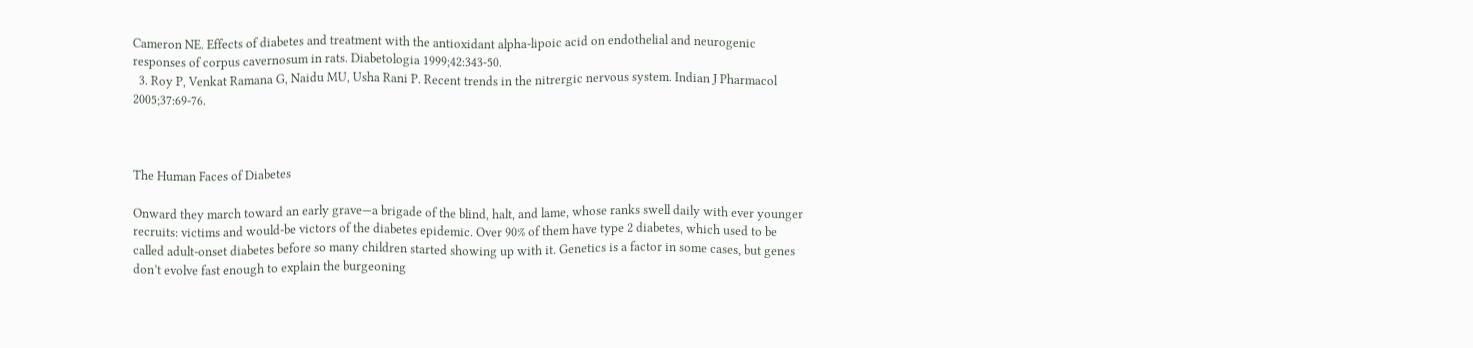Cameron NE. Effects of diabetes and treatment with the antioxidant alpha-lipoic acid on endothelial and neurogenic responses of corpus cavernosum in rats. Diabetologia 1999;42:343-50.
  3. Roy P, Venkat Ramana G, Naidu MU, Usha Rani P. Recent trends in the nitrergic nervous system. Indian J Pharmacol 2005;37:69-76.



The Human Faces of Diabetes

Onward they march toward an early grave—a brigade of the blind, halt, and lame, whose ranks swell daily with ever younger recruits: victims and would-be victors of the diabetes epidemic. Over 90% of them have type 2 diabetes, which used to be called adult-onset diabetes before so many children started showing up with it. Genetics is a factor in some cases, but genes don’t evolve fast enough to explain the burgeoning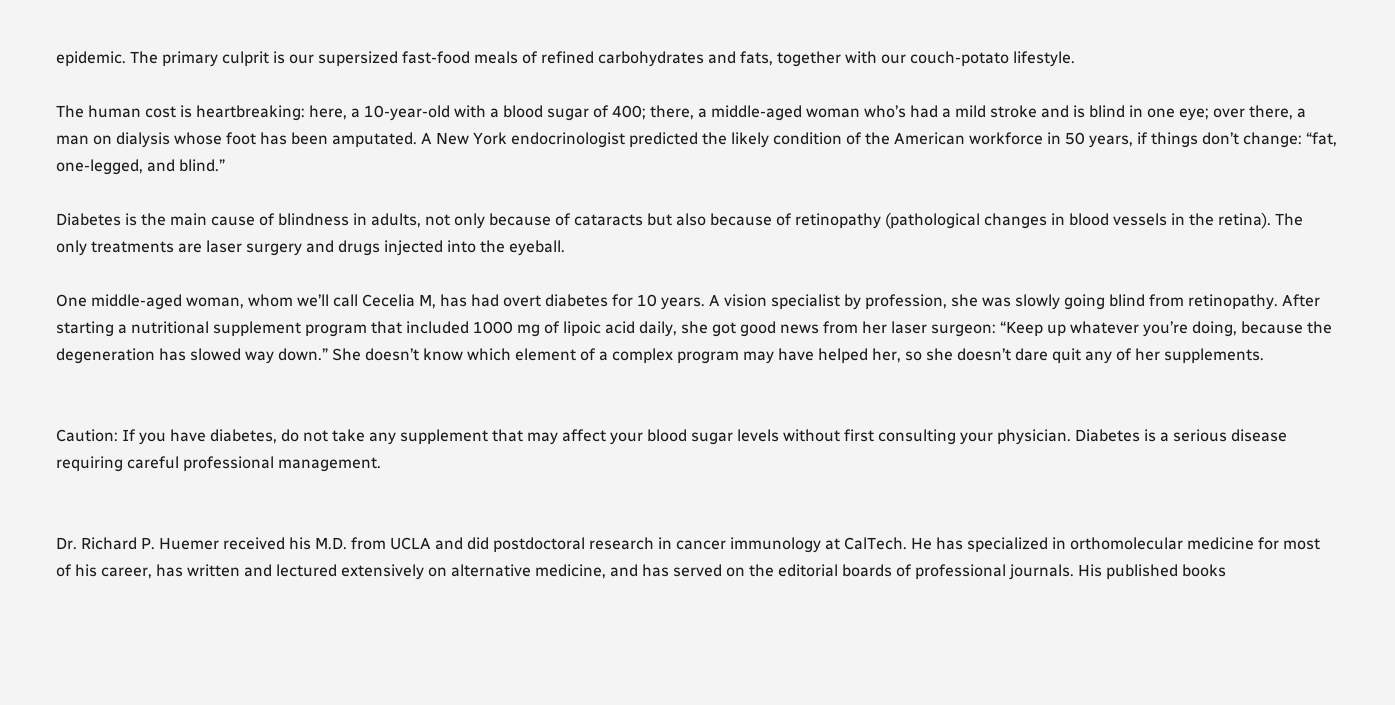epidemic. The primary culprit is our supersized fast-food meals of refined carbohydrates and fats, together with our couch-potato lifestyle.

The human cost is heartbreaking: here, a 10-year-old with a blood sugar of 400; there, a middle-aged woman who’s had a mild stroke and is blind in one eye; over there, a man on dialysis whose foot has been amputated. A New York endocrinologist predicted the likely condition of the American workforce in 50 years, if things don’t change: “fat, one-legged, and blind.”

Diabetes is the main cause of blindness in adults, not only because of cataracts but also because of retinopathy (pathological changes in blood vessels in the retina). The only treatments are laser surgery and drugs injected into the eyeball.

One middle-aged woman, whom we’ll call Cecelia M, has had overt diabetes for 10 years. A vision specialist by profession, she was slowly going blind from retinopathy. After starting a nutritional supplement program that included 1000 mg of lipoic acid daily, she got good news from her laser surgeon: “Keep up whatever you’re doing, because the degeneration has slowed way down.” She doesn’t know which element of a complex program may have helped her, so she doesn’t dare quit any of her supplements.


Caution: If you have diabetes, do not take any supplement that may affect your blood sugar levels without first consulting your physician. Diabetes is a serious disease requiring careful professional management.


Dr. Richard P. Huemer received his M.D. from UCLA and did postdoctoral research in cancer immunology at CalTech. He has specialized in orthomolecular medicine for most of his career, has written and lectured extensively on alternative medicine, and has served on the editorial boards of professional journals. His published books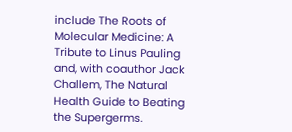include The Roots of Molecular Medicine: A Tribute to Linus Pauling and, with coauthor Jack Challem, The Natural Health Guide to Beating the Supergerms.